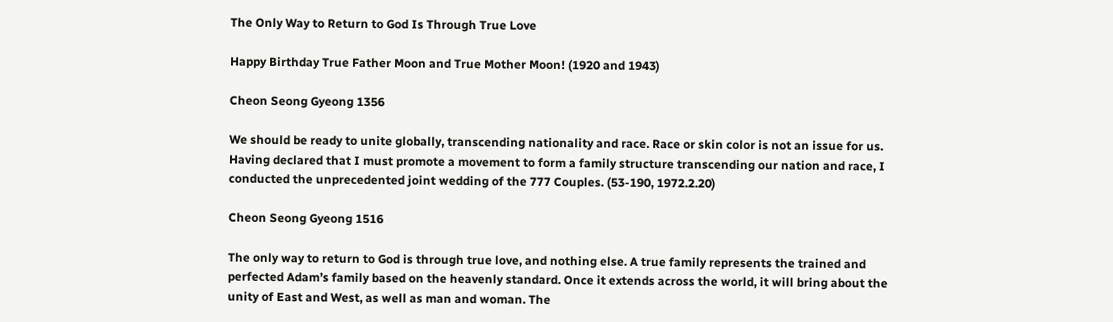The Only Way to Return to God Is Through True Love

Happy Birthday True Father Moon and True Mother Moon! (1920 and 1943)

Cheon Seong Gyeong 1356

We should be ready to unite globally, transcending nationality and race. Race or skin color is not an issue for us. Having declared that I must promote a movement to form a family structure transcending our nation and race, I conducted the unprecedented joint wedding of the 777 Couples. (53-190, 1972.2.20)

Cheon Seong Gyeong 1516

The only way to return to God is through true love, and nothing else. A true family represents the trained and perfected Adam’s family based on the heavenly standard. Once it extends across the world, it will bring about the unity of East and West, as well as man and woman. The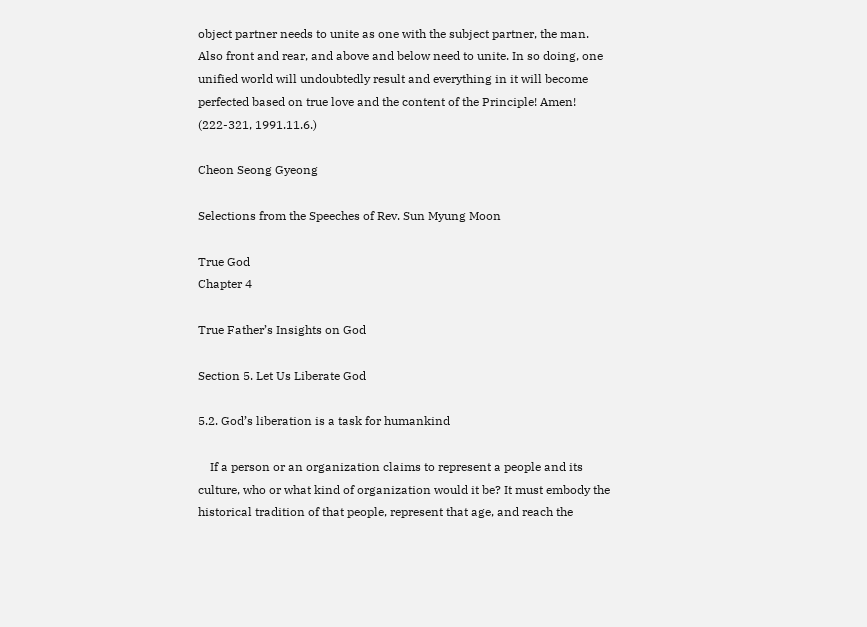object partner needs to unite as one with the subject partner, the man. Also front and rear, and above and below need to unite. In so doing, one unified world will undoubtedly result and everything in it will become perfected based on true love and the content of the Principle! Amen! (222-321, 1991.11.6.)

Cheon Seong Gyeong

Selections from the Speeches of Rev. Sun Myung Moon

True God
Chapter 4

True Father’s Insights on God

Section 5. Let Us Liberate God

5.2. God’s liberation is a task for humankind

    If a person or an organization claims to represent a people and its culture, who or what kind of organization would it be? It must embody the historical tradition of that people, represent that age, and reach the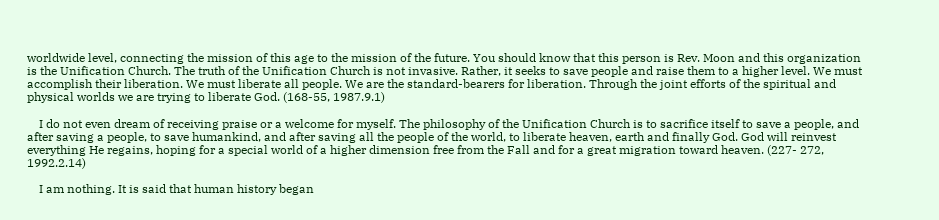worldwide level, connecting the mission of this age to the mission of the future. You should know that this person is Rev. Moon and this organization is the Unification Church. The truth of the Unification Church is not invasive. Rather, it seeks to save people and raise them to a higher level. We must accomplish their liberation. We must liberate all people. We are the standard-bearers for liberation. Through the joint efforts of the spiritual and physical worlds we are trying to liberate God. (168-55, 1987.9.1)

    I do not even dream of receiving praise or a welcome for myself. The philosophy of the Unification Church is to sacrifice itself to save a people, and after saving a people, to save humankind, and after saving all the people of the world, to liberate heaven, earth and finally God. God will reinvest everything He regains, hoping for a special world of a higher dimension free from the Fall and for a great migration toward heaven. (227- 272, 1992.2.14)

    I am nothing. It is said that human history began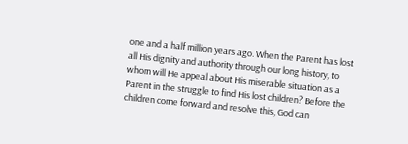one and a half million years ago. When the Parent has lost all His dignity and authority through our long history, to whom will He appeal about His miserable situation as a Parent in the struggle to find His lost children? Before the children come forward and resolve this, God can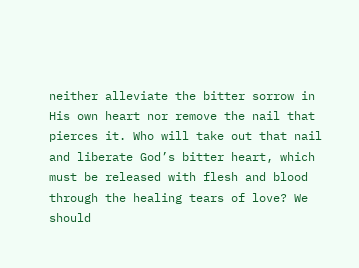neither alleviate the bitter sorrow in His own heart nor remove the nail that pierces it. Who will take out that nail and liberate God’s bitter heart, which must be released with flesh and blood through the healing tears of love? We should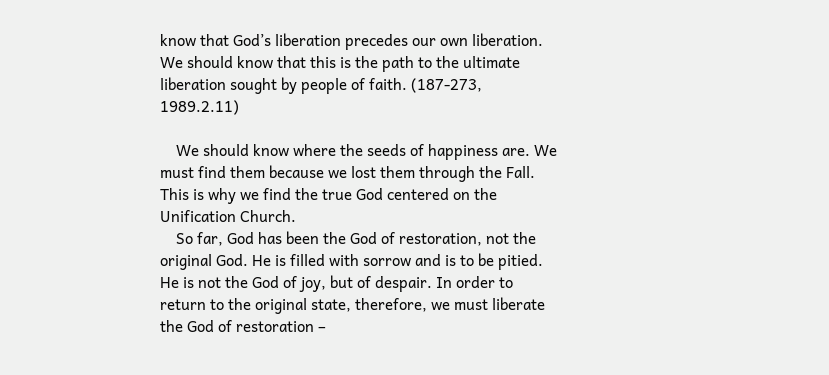know that God’s liberation precedes our own liberation. We should know that this is the path to the ultimate liberation sought by people of faith. (187-273, 1989.2.11)

    We should know where the seeds of happiness are. We must find them because we lost them through the Fall. This is why we find the true God centered on the Unification Church.
    So far, God has been the God of restoration, not the original God. He is filled with sorrow and is to be pitied. He is not the God of joy, but of despair. In order to return to the original state, therefore, we must liberate the God of restoration –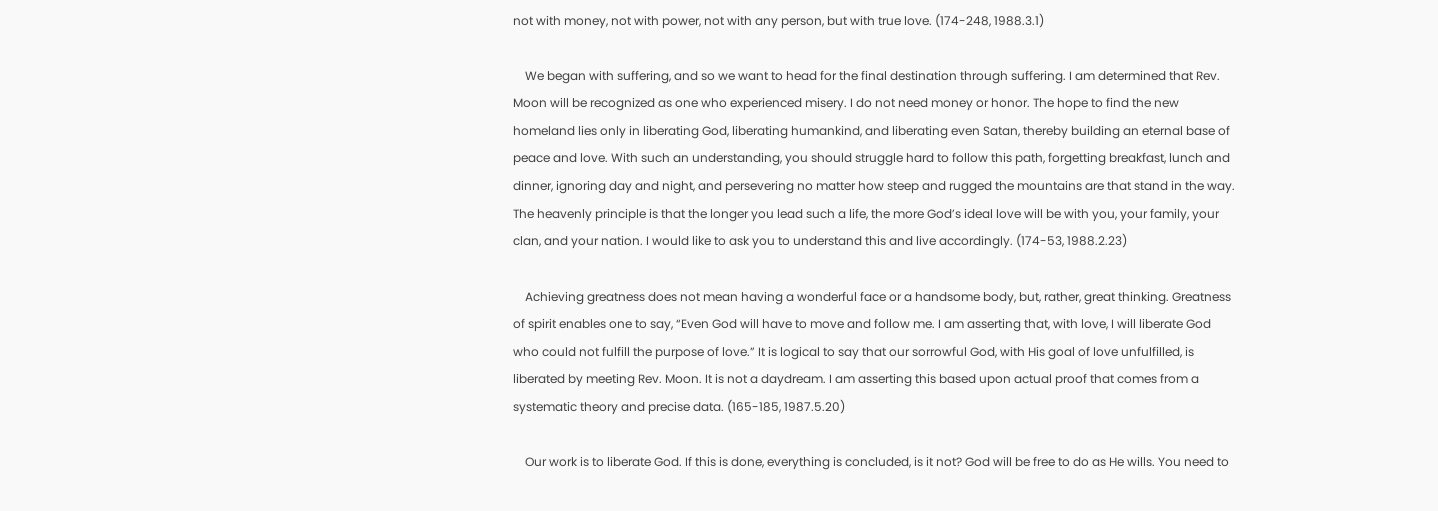not with money, not with power, not with any person, but with true love. (174-248, 1988.3.1)

    We began with suffering, and so we want to head for the final destination through suffering. I am determined that Rev. Moon will be recognized as one who experienced misery. I do not need money or honor. The hope to find the new homeland lies only in liberating God, liberating humankind, and liberating even Satan, thereby building an eternal base of peace and love. With such an understanding, you should struggle hard to follow this path, forgetting breakfast, lunch and dinner, ignoring day and night, and persevering no matter how steep and rugged the mountains are that stand in the way. The heavenly principle is that the longer you lead such a life, the more God’s ideal love will be with you, your family, your clan, and your nation. I would like to ask you to understand this and live accordingly. (174-53, 1988.2.23)

    Achieving greatness does not mean having a wonderful face or a handsome body, but, rather, great thinking. Greatness of spirit enables one to say, “Even God will have to move and follow me. I am asserting that, with love, I will liberate God who could not fulfill the purpose of love.” It is logical to say that our sorrowful God, with His goal of love unfulfilled, is liberated by meeting Rev. Moon. It is not a daydream. I am asserting this based upon actual proof that comes from a systematic theory and precise data. (165-185, 1987.5.20)

    Our work is to liberate God. If this is done, everything is concluded, is it not? God will be free to do as He wills. You need to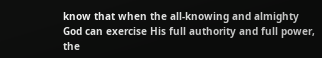know that when the all-knowing and almighty God can exercise His full authority and full power, the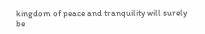kingdom of peace and tranquility will surely be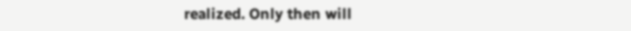realized. Only then will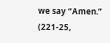we say “Amen.” (221-25,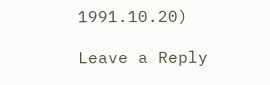1991.10.20)

Leave a Reply